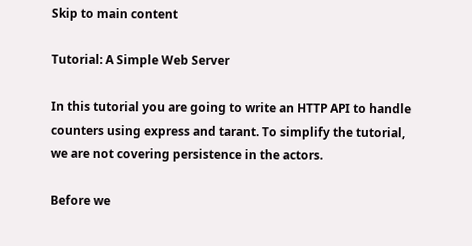Skip to main content

Tutorial: A Simple Web Server

In this tutorial you are going to write an HTTP API to handle counters using express and tarant. To simplify the tutorial, we are not covering persistence in the actors.

Before we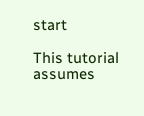start

This tutorial assumes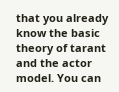that you already know the basic theory of tarant and the actor model. You can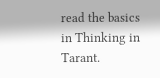read the basics in Thinking in Tarant.